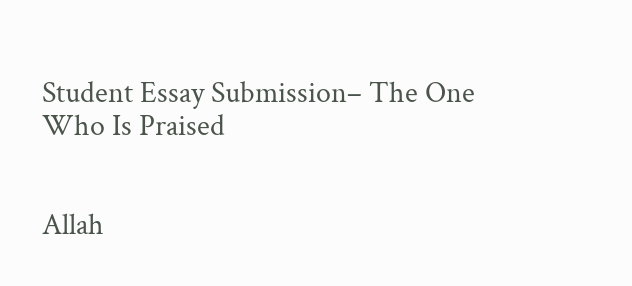Student Essay Submission– The One Who Is Praised


Allah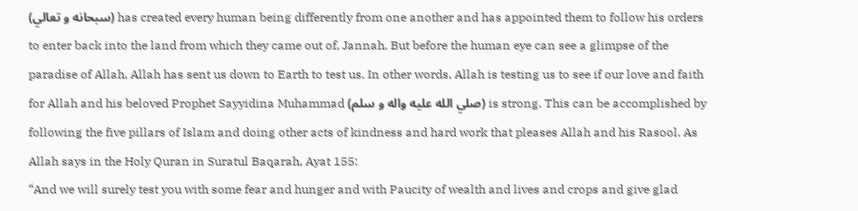(سبحانه و تعالي) has created every human being differently from one another and has appointed them to follow his orders to enter back into the land from which they came out of, Jannah. But before the human eye can see a glimpse of the paradise of Allah, Allah has sent us down to Earth to test us. In other words, Allah is testing us to see if our love and faith for Allah and his beloved Prophet Sayyidina Muhammad (صلي الله عليه واله و سلم) is strong. This can be accomplished by following the five pillars of Islam and doing other acts of kindness and hard work that pleases Allah and his Rasool. As Allah says in the Holy Quran in Suratul Baqarah, Ayat 155:
“And we will surely test you with some fear and hunger and with Paucity of wealth and lives and crops and give glad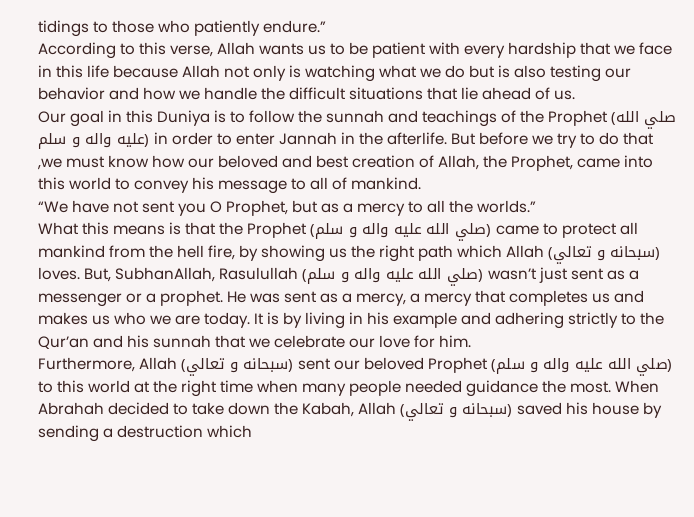tidings to those who patiently endure.”
According to this verse, Allah wants us to be patient with every hardship that we face in this life because Allah not only is watching what we do but is also testing our behavior and how we handle the difficult situations that lie ahead of us.
Our goal in this Duniya is to follow the sunnah and teachings of the Prophet (صلي الله عليه واله و سلم) in order to enter Jannah in the afterlife. But before we try to do that ,we must know how our beloved and best creation of Allah, the Prophet, came into this world to convey his message to all of mankind.
“We have not sent you O Prophet, but as a mercy to all the worlds.”
What this means is that the Prophet (صلي الله عليه واله و سلم) came to protect all mankind from the hell fire, by showing us the right path which Allah (سبحانه و تعالي) loves. But, SubhanAllah, Rasulullah (صلي الله عليه واله و سلم) wasn’t just sent as a messenger or a prophet. He was sent as a mercy, a mercy that completes us and makes us who we are today. It is by living in his example and adhering strictly to the Qur’an and his sunnah that we celebrate our love for him.
Furthermore, Allah (سبحانه و تعالي) sent our beloved Prophet (صلي الله عليه واله و سلم) to this world at the right time when many people needed guidance the most. When Abrahah decided to take down the Kabah, Allah (سبحانه و تعالي) saved his house by sending a destruction which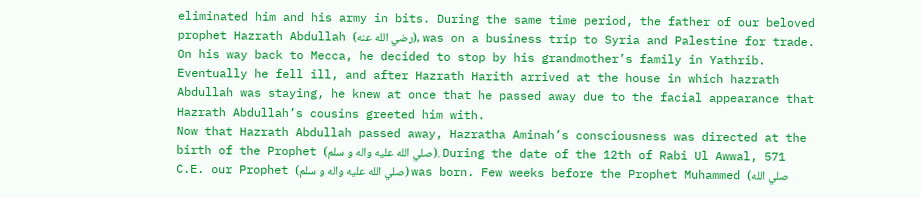eliminated him and his army in bits. During the same time period, the father of our beloved prophet Hazrath Abdullah (رضي الله عنه), was on a business trip to Syria and Palestine for trade. On his way back to Mecca, he decided to stop by his grandmother’s family in Yathrib. Eventually he fell ill, and after Hazrath Harith arrived at the house in which hazrath Abdullah was staying, he knew at once that he passed away due to the facial appearance that Hazrath Abdullah’s cousins greeted him with.
Now that Hazrath Abdullah passed away, Hazratha Aminah’s consciousness was directed at the birth of the Prophet (صلي الله عليه واله و سلم). During the date of the 12th of Rabi Ul Awwal, 571 C.E. our Prophet (صلي الله عليه واله و سلم) was born. Few weeks before the Prophet Muhammed (صلي الله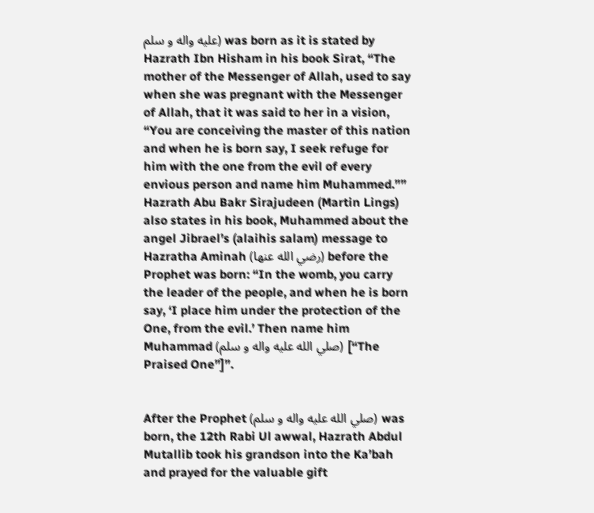عليه واله و سلم) was born as it is stated by Hazrath Ibn Hisham in his book Sirat, “The mother of the Messenger of Allah, used to say when she was pregnant with the Messenger of Allah, that it was said to her in a vision, “You are conceiving the master of this nation and when he is born say, I seek refuge for him with the one from the evil of every envious person and name him Muhammed.”” Hazrath Abu Bakr Sirajudeen (Martin Lings) also states in his book, Muhammed about the angel Jibrael’s (alaihis salam) message to Hazratha Aminah (رضي الله عنها) before the Prophet was born: “In the womb, you carry the leader of the people, and when he is born say, ‘I place him under the protection of the One, from the evil.’ Then name him Muhammad (صلي الله عليه واله و سلم) [“The Praised One”]”.


After the Prophet (صلي الله عليه واله و سلم) was born, the 12th Rabi Ul awwal, Hazrath Abdul Mutallib took his grandson into the Ka’bah and prayed for the valuable gift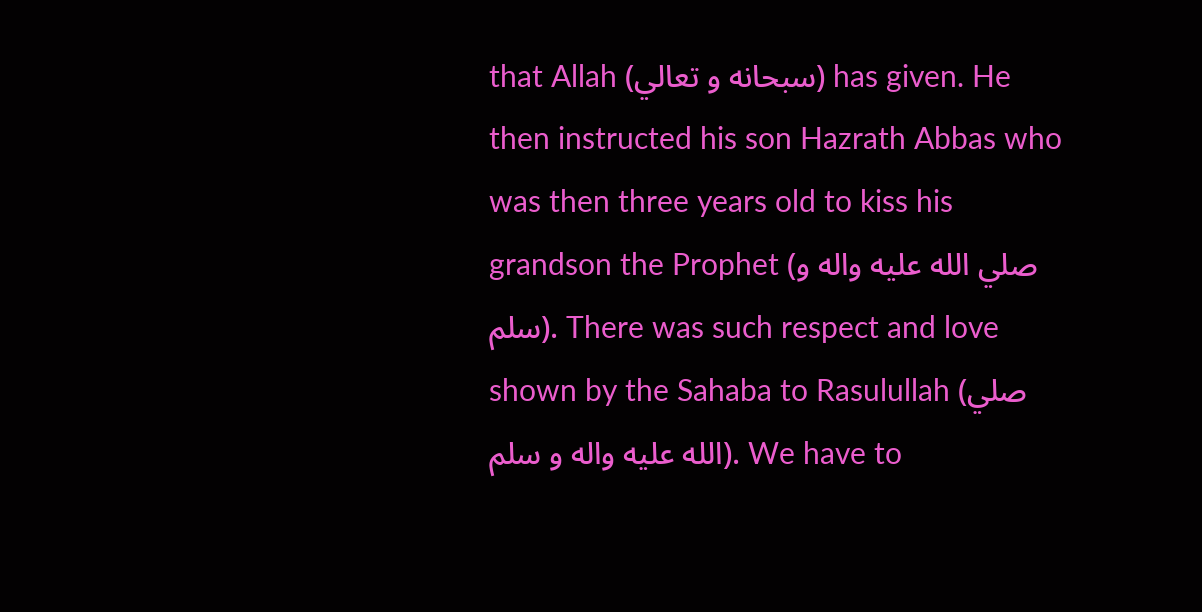that Allah (سبحانه و تعالي) has given. He then instructed his son Hazrath Abbas who was then three years old to kiss his grandson the Prophet (صلي الله عليه واله و سلم). There was such respect and love shown by the Sahaba to Rasulullah (صلي الله عليه واله و سلم). We have to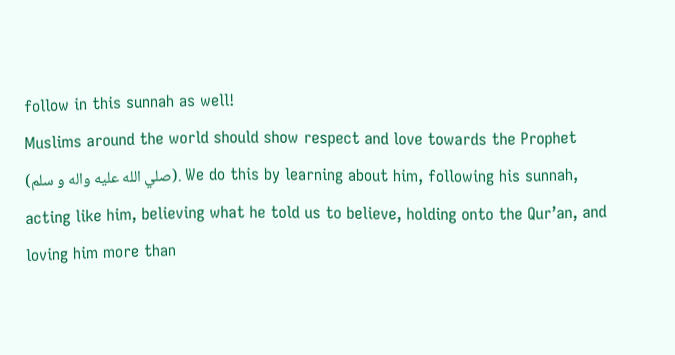follow in this sunnah as well!
Muslims around the world should show respect and love towards the Prophet (صلي الله عليه واله و سلم). We do this by learning about him, following his sunnah, acting like him, believing what he told us to believe, holding onto the Qur’an, and loving him more than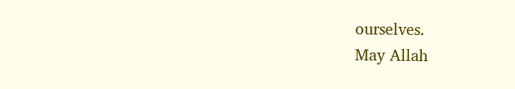ourselves.
May Allah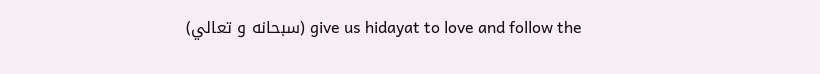(سبحانه و تعالي) give us hidayat to love and follow the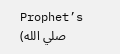Prophet’s (صلي الله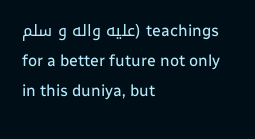عليه واله و سلم) teachings for a better future not only in this duniya, but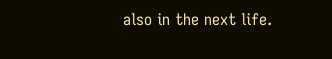also in the next life.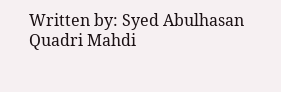Written by: Syed Abulhasan Quadri Mahdi